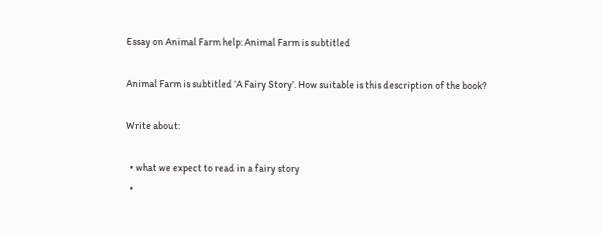Essay on Animal Farm help: Animal Farm is subtitled

Animal Farm is subtitled ‘A Fairy Story’. How suitable is this description of the book?

Write about:

  • what we expect to read in a fairy story
  •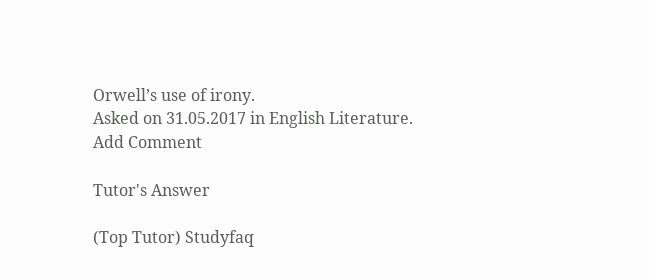Orwell’s use of irony.
Asked on 31.05.2017 in English Literature.
Add Comment

Tutor's Answer

(Top Tutor) Studyfaq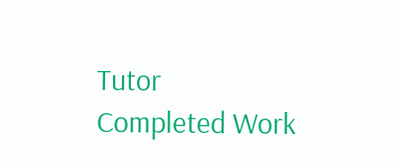Tutor
Completed Work